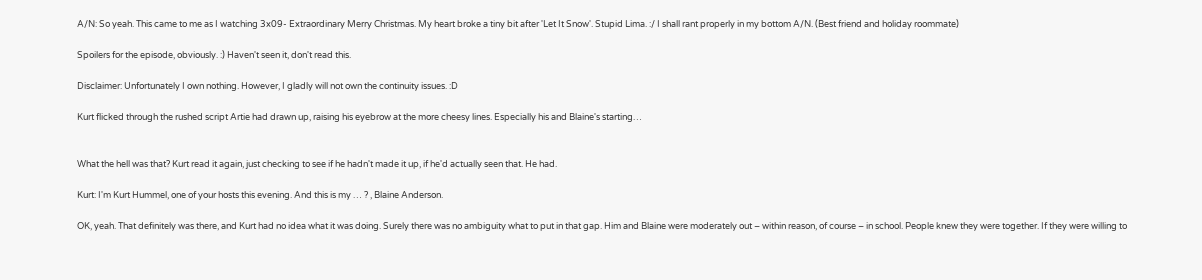A/N: So yeah. This came to me as I watching 3x09- Extraordinary Merry Christmas. My heart broke a tiny bit after 'Let It Snow'. Stupid Lima. :/ I shall rant properly in my bottom A/N. (Best friend and holiday roommate)

Spoilers for the episode, obviously. :) Haven't seen it, don't read this.

Disclaimer: Unfortunately I own nothing. However, I gladly will not own the continuity issues. :D

Kurt flicked through the rushed script Artie had drawn up, raising his eyebrow at the more cheesy lines. Especially his and Blaine's starting…


What the hell was that? Kurt read it again, just checking to see if he hadn't made it up, if he'd actually seen that. He had.

Kurt: I'm Kurt Hummel, one of your hosts this evening. And this is my … ? , Blaine Anderson.

OK, yeah. That definitely was there, and Kurt had no idea what it was doing. Surely there was no ambiguity what to put in that gap. Him and Blaine were moderately out – within reason, of course – in school. People knew they were together. If they were willing to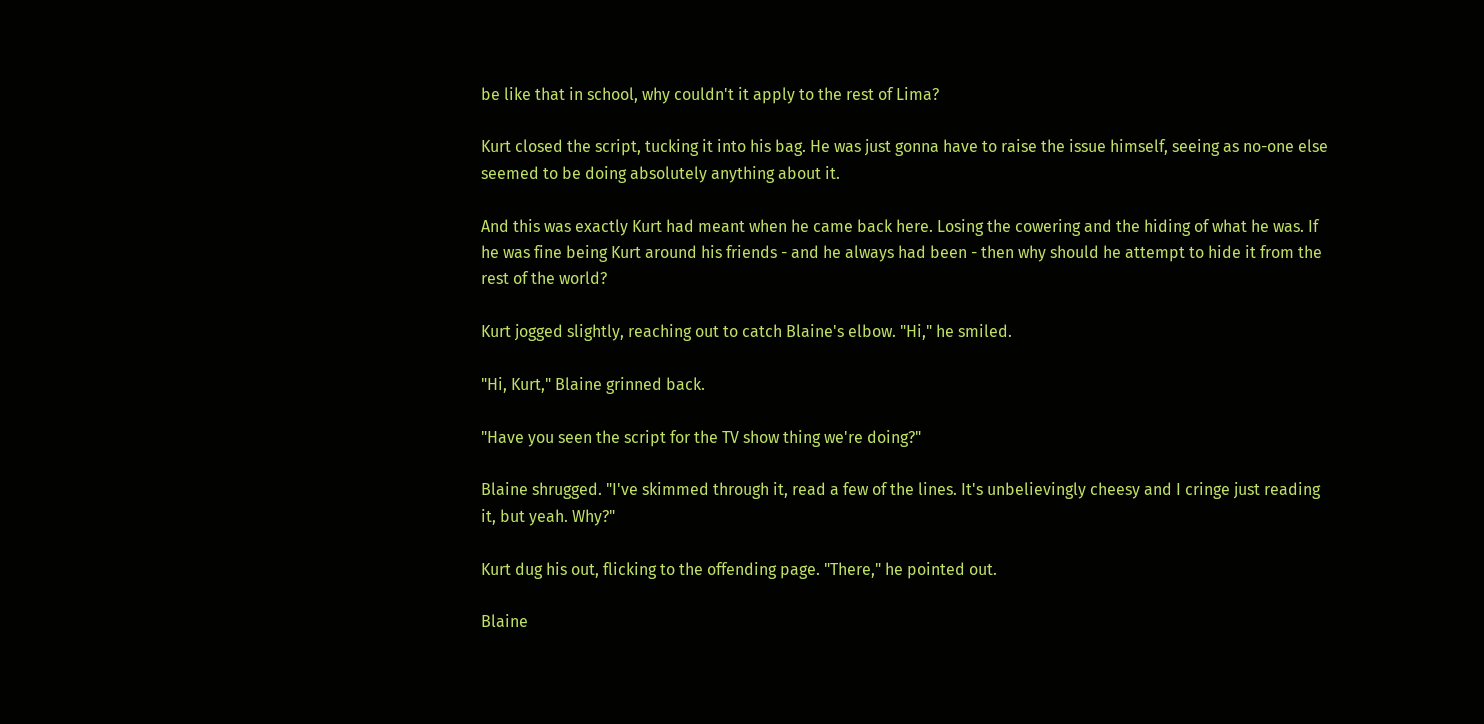be like that in school, why couldn't it apply to the rest of Lima?

Kurt closed the script, tucking it into his bag. He was just gonna have to raise the issue himself, seeing as no-one else seemed to be doing absolutely anything about it.

And this was exactly Kurt had meant when he came back here. Losing the cowering and the hiding of what he was. If he was fine being Kurt around his friends - and he always had been - then why should he attempt to hide it from the rest of the world?

Kurt jogged slightly, reaching out to catch Blaine's elbow. "Hi," he smiled.

"Hi, Kurt," Blaine grinned back.

"Have you seen the script for the TV show thing we're doing?"

Blaine shrugged. "I've skimmed through it, read a few of the lines. It's unbelievingly cheesy and I cringe just reading it, but yeah. Why?"

Kurt dug his out, flicking to the offending page. "There," he pointed out.

Blaine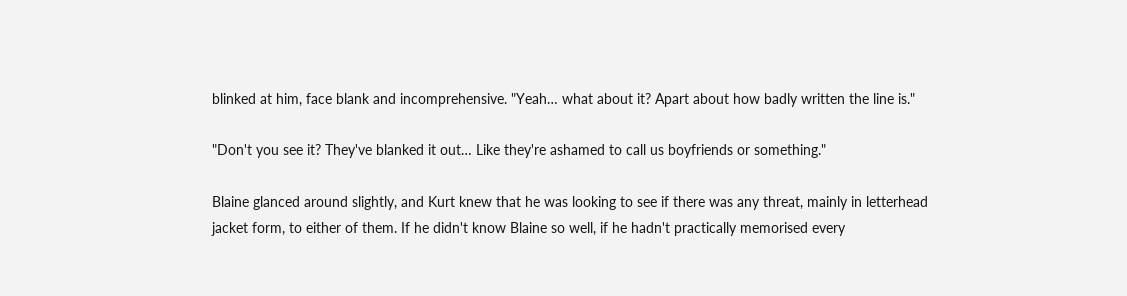blinked at him, face blank and incomprehensive. "Yeah… what about it? Apart about how badly written the line is."

"Don't you see it? They've blanked it out… Like they're ashamed to call us boyfriends or something."

Blaine glanced around slightly, and Kurt knew that he was looking to see if there was any threat, mainly in letterhead jacket form, to either of them. If he didn't know Blaine so well, if he hadn't practically memorised every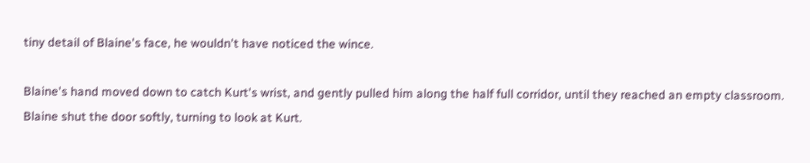tiny detail of Blaine's face, he wouldn't have noticed the wince.

Blaine's hand moved down to catch Kurt's wrist, and gently pulled him along the half full corridor, until they reached an empty classroom. Blaine shut the door softly, turning to look at Kurt.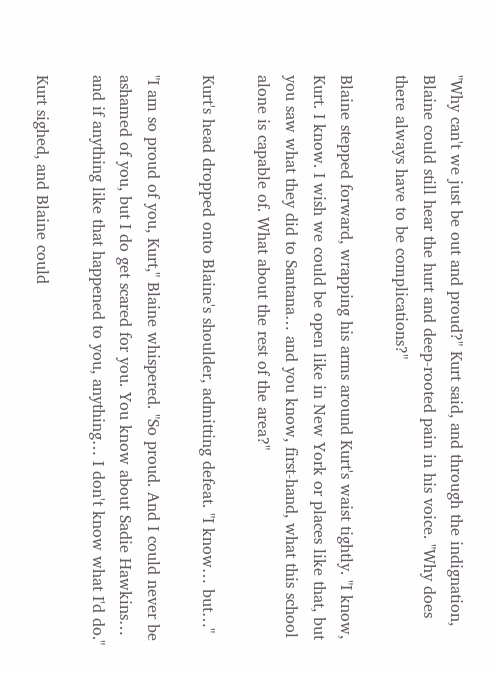"Why can't we just be out and proud?" Kurt said, and through the indignation, Blaine could still hear the hurt and deep-rooted pain in his voice. "Why does there always have to be complications?"

Blaine stepped forward, wrapping his arms around Kurt's waist tightly. "I know, Kurt. I know. I wish we could be open like in New York or places like that, but you saw what they did to Santana… and you know, first-hand, what this school alone is capable of. What about the rest of the area?"

Kurt's head dropped onto Blaine's shoulder, admitting defeat. "I know… but…"

"I am so proud of you, Kurt," Blaine whispered. "So proud. And I could never be ashamed of you, but I do get scared for you. You know about Sadie Hawkins… and if anything like that happened to you, anything… I don't know what I'd do."

Kurt sighed, and Blaine could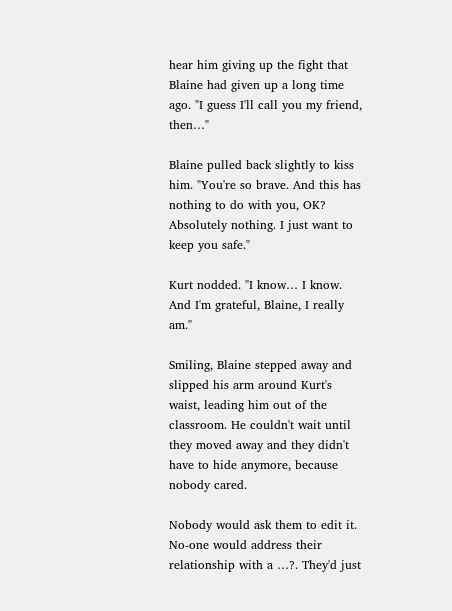hear him giving up the fight that Blaine had given up a long time ago. "I guess I'll call you my friend, then…"

Blaine pulled back slightly to kiss him. "You're so brave. And this has nothing to do with you, OK? Absolutely nothing. I just want to keep you safe."

Kurt nodded. "I know… I know. And I'm grateful, Blaine, I really am."

Smiling, Blaine stepped away and slipped his arm around Kurt's waist, leading him out of the classroom. He couldn't wait until they moved away and they didn't have to hide anymore, because nobody cared.

Nobody would ask them to edit it. No-one would address their relationship with a …?. They'd just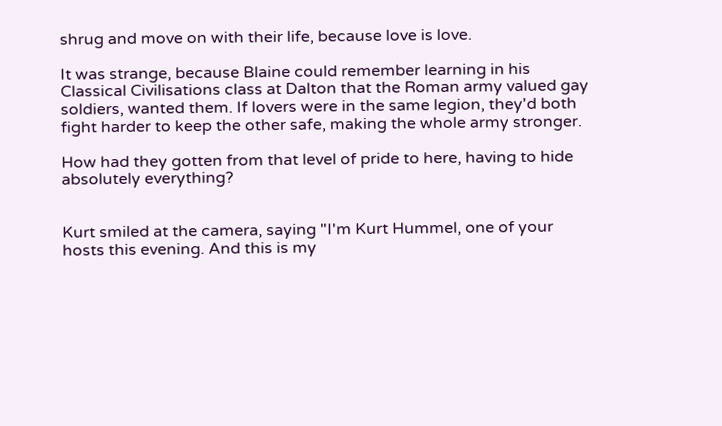shrug and move on with their life, because love is love.

It was strange, because Blaine could remember learning in his Classical Civilisations class at Dalton that the Roman army valued gay soldiers, wanted them. If lovers were in the same legion, they'd both fight harder to keep the other safe, making the whole army stronger.

How had they gotten from that level of pride to here, having to hide absolutely everything?


Kurt smiled at the camera, saying "I'm Kurt Hummel, one of your hosts this evening. And this is my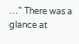…" There was a glance at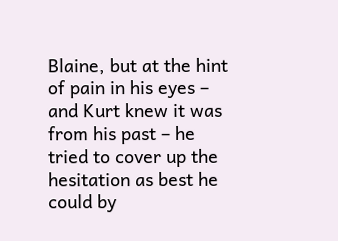Blaine, but at the hint of pain in his eyes – and Kurt knew it was from his past – he tried to cover up the hesitation as best he could by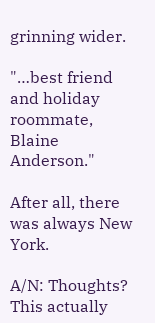grinning wider.

"…best friend and holiday roommate, Blaine Anderson."

After all, there was always New York.

A/N: Thoughts? This actually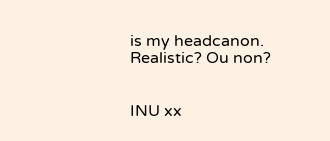is my headcanon. Realistic? Ou non?


INU xx